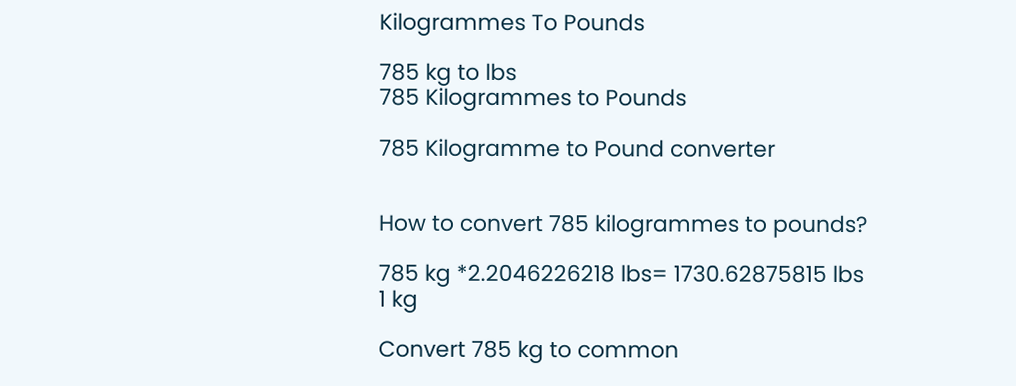Kilogrammes To Pounds

785 kg to lbs
785 Kilogrammes to Pounds

785 Kilogramme to Pound converter


How to convert 785 kilogrammes to pounds?

785 kg *2.2046226218 lbs= 1730.62875815 lbs
1 kg

Convert 785 kg to common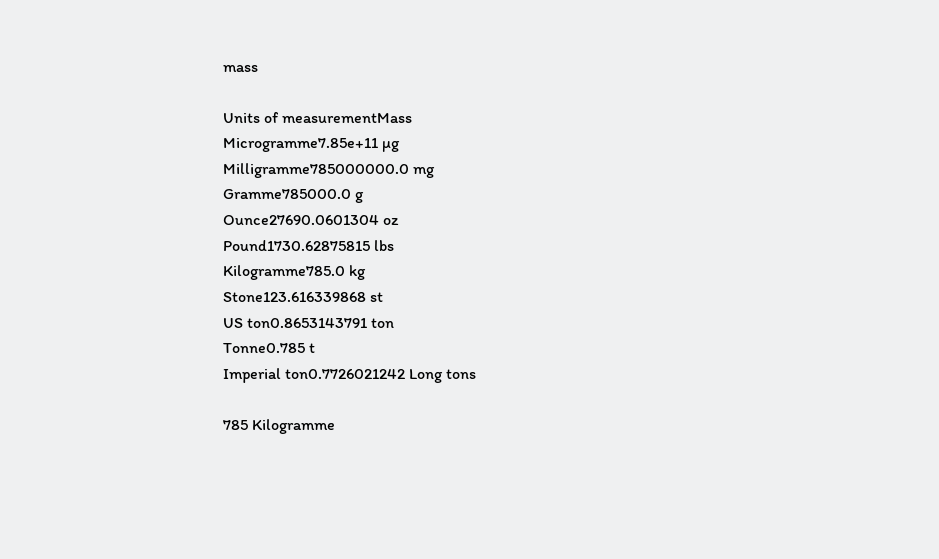mass

Units of measurementMass
Microgramme7.85e+11 µg
Milligramme785000000.0 mg
Gramme785000.0 g
Ounce27690.0601304 oz
Pound1730.62875815 lbs
Kilogramme785.0 kg
Stone123.616339868 st
US ton0.8653143791 ton
Tonne0.785 t
Imperial ton0.7726021242 Long tons

785 Kilogramme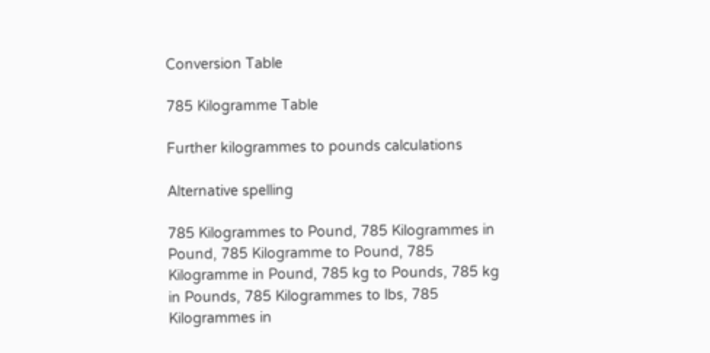Conversion Table

785 Kilogramme Table

Further kilogrammes to pounds calculations

Alternative spelling

785 Kilogrammes to Pound, 785 Kilogrammes in Pound, 785 Kilogramme to Pound, 785 Kilogramme in Pound, 785 kg to Pounds, 785 kg in Pounds, 785 Kilogrammes to lbs, 785 Kilogrammes in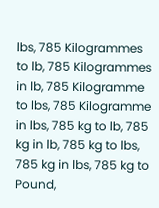lbs, 785 Kilogrammes to lb, 785 Kilogrammes in lb, 785 Kilogramme to lbs, 785 Kilogramme in lbs, 785 kg to lb, 785 kg in lb, 785 kg to lbs, 785 kg in lbs, 785 kg to Pound,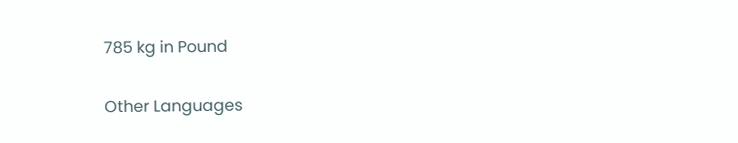785 kg in Pound

Other Languages